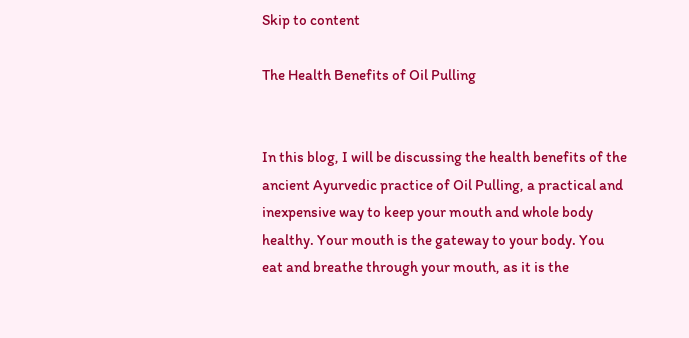Skip to content

The Health Benefits of Oil Pulling


In this blog, I will be discussing the health benefits of the ancient Ayurvedic practice of Oil Pulling, a practical and inexpensive way to keep your mouth and whole body healthy. Your mouth is the gateway to your body. You eat and breathe through your mouth, as it is the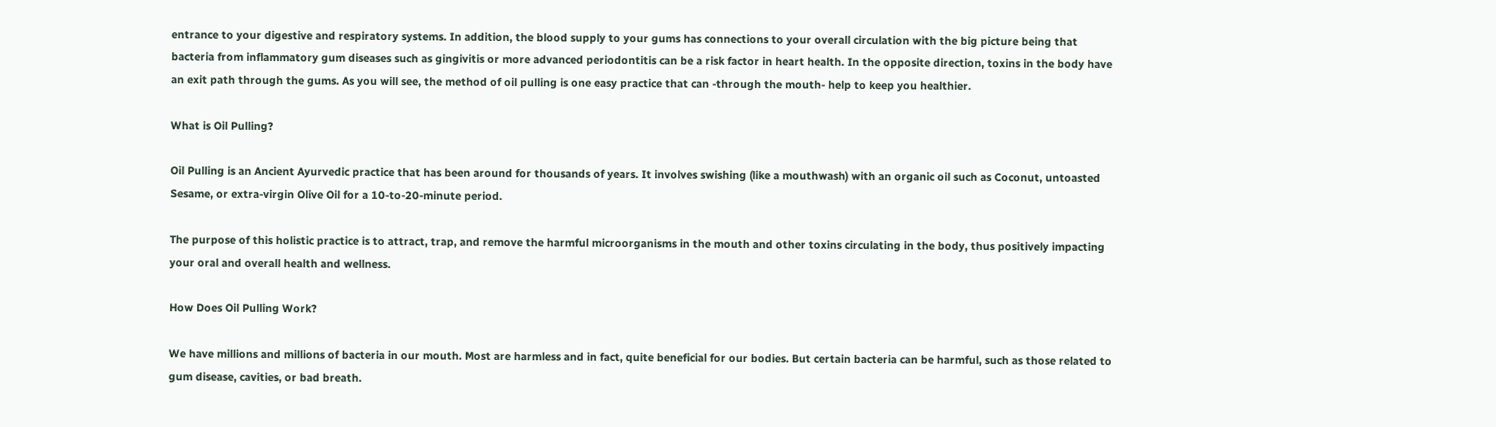entrance to your digestive and respiratory systems. In addition, the blood supply to your gums has connections to your overall circulation with the big picture being that bacteria from inflammatory gum diseases such as gingivitis or more advanced periodontitis can be a risk factor in heart health. In the opposite direction, toxins in the body have an exit path through the gums. As you will see, the method of oil pulling is one easy practice that can -through the mouth- help to keep you healthier.

What is Oil Pulling?

Oil Pulling is an Ancient Ayurvedic practice that has been around for thousands of years. It involves swishing (like a mouthwash) with an organic oil such as Coconut, untoasted Sesame, or extra-virgin Olive Oil for a 10-to-20-minute period.

The purpose of this holistic practice is to attract, trap, and remove the harmful microorganisms in the mouth and other toxins circulating in the body, thus positively impacting your oral and overall health and wellness.

How Does Oil Pulling Work?

We have millions and millions of bacteria in our mouth. Most are harmless and in fact, quite beneficial for our bodies. But certain bacteria can be harmful, such as those related to gum disease, cavities, or bad breath.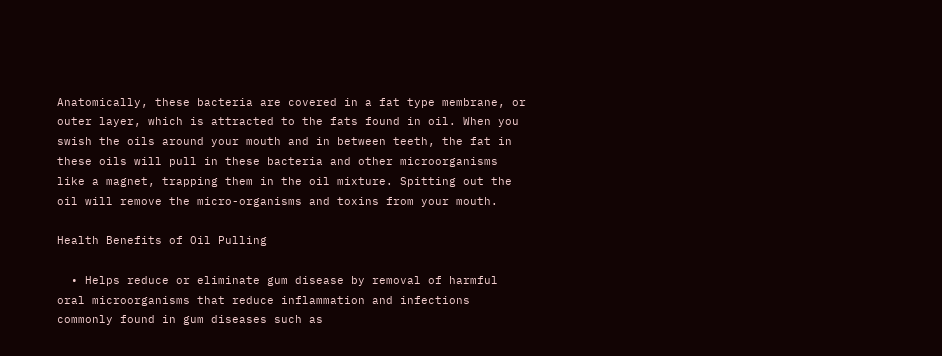Anatomically, these bacteria are covered in a fat type membrane, or outer layer, which is attracted to the fats found in oil. When you swish the oils around your mouth and in between teeth, the fat in these oils will pull in these bacteria and other microorganisms like a magnet, trapping them in the oil mixture. Spitting out the oil will remove the micro-organisms and toxins from your mouth.

Health Benefits of Oil Pulling

  • Helps reduce or eliminate gum disease by removal of harmful oral microorganisms that reduce inflammation and infections commonly found in gum diseases such as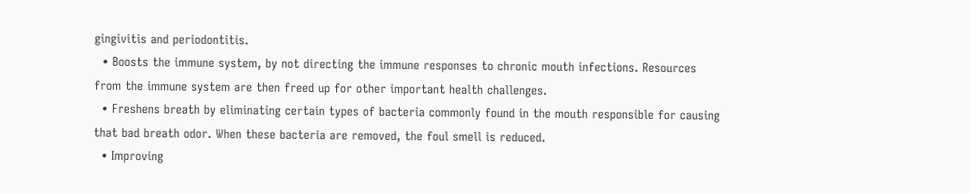gingivitis and periodontitis.
  • Boosts the immune system, by not directing the immune responses to chronic mouth infections. Resources from the immune system are then freed up for other important health challenges.
  • Freshens breath by eliminating certain types of bacteria commonly found in the mouth responsible for causing that bad breath odor. When these bacteria are removed, the foul smell is reduced.
  • Improving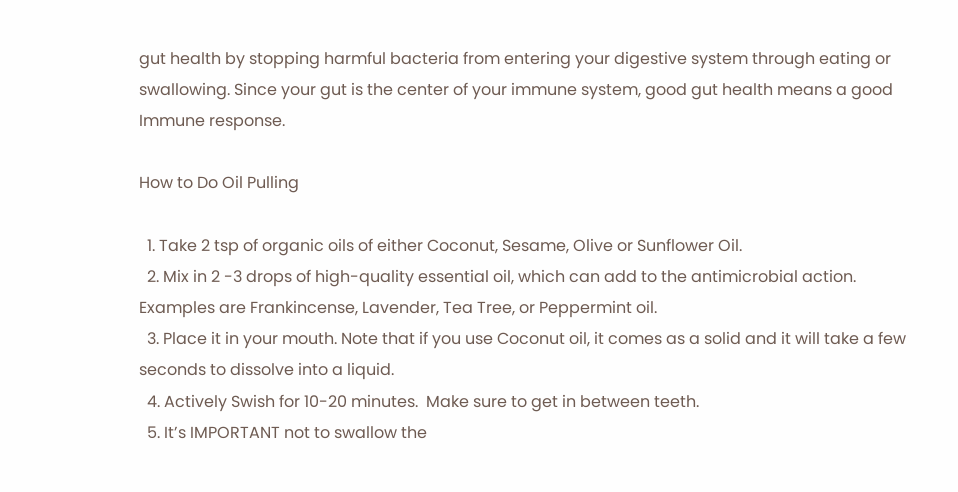gut health by stopping harmful bacteria from entering your digestive system through eating or swallowing. Since your gut is the center of your immune system, good gut health means a good Immune response.

How to Do Oil Pulling

  1. Take 2 tsp of organic oils of either Coconut, Sesame, Olive or Sunflower Oil.
  2. Mix in 2 -3 drops of high-quality essential oil, which can add to the antimicrobial action.  Examples are Frankincense, Lavender, Tea Tree, or Peppermint oil.
  3. Place it in your mouth. Note that if you use Coconut oil, it comes as a solid and it will take a few seconds to dissolve into a liquid.
  4. Actively Swish for 10-20 minutes.  Make sure to get in between teeth.
  5. It’s IMPORTANT not to swallow the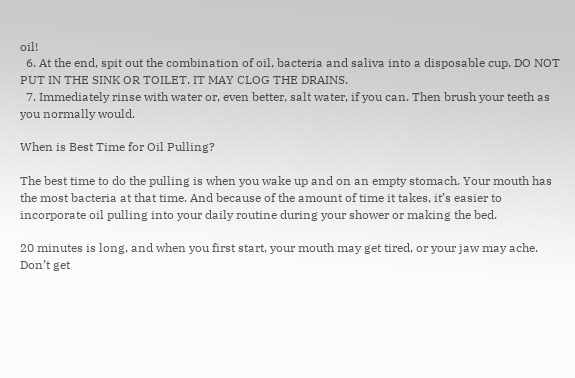oil!
  6. At the end, spit out the combination of oil, bacteria and saliva into a disposable cup. DO NOT PUT IN THE SINK OR TOILET. IT MAY CLOG THE DRAINS.
  7. Immediately rinse with water or, even better, salt water, if you can. Then brush your teeth as you normally would.

When is Best Time for Oil Pulling?

The best time to do the pulling is when you wake up and on an empty stomach. Your mouth has the most bacteria at that time. And because of the amount of time it takes, it’s easier to incorporate oil pulling into your daily routine during your shower or making the bed.

20 minutes is long, and when you first start, your mouth may get tired, or your jaw may ache. Don’t get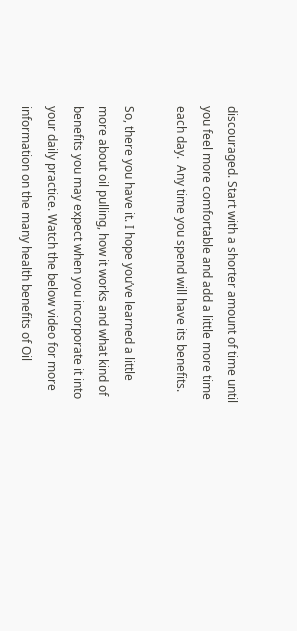discouraged. Start with a shorter amount of time until you feel more comfortable and add a little more time each day.  Any time you spend will have its benefits.

So, there you have it. I hope you’ve learned a little more about oil pulling, how it works and what kind of benefits you may expect when you incorporate it into your daily practice. Watch the below video for more information on the many health benefits of Oil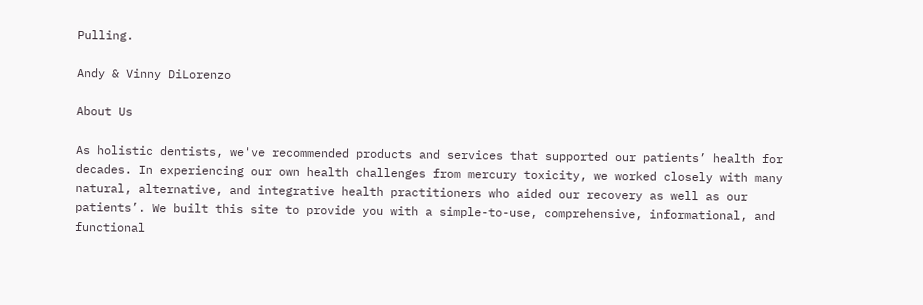Pulling.

Andy & Vinny DiLorenzo

About Us

As holistic dentists, we've recommended products and services that supported our patients’ health for decades. In experiencing our own health challenges from mercury toxicity, we worked closely with many natural, alternative, and integrative health practitioners who aided our recovery as well as our patients’. We built this site to provide you with a simple-to-use, comprehensive, informational, and functional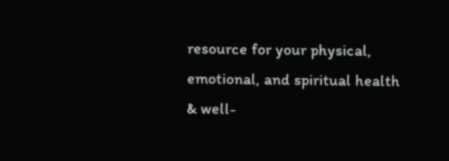resource for your physical, emotional, and spiritual health & well-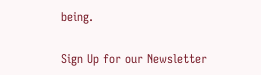being.

Sign Up for our Newsletter